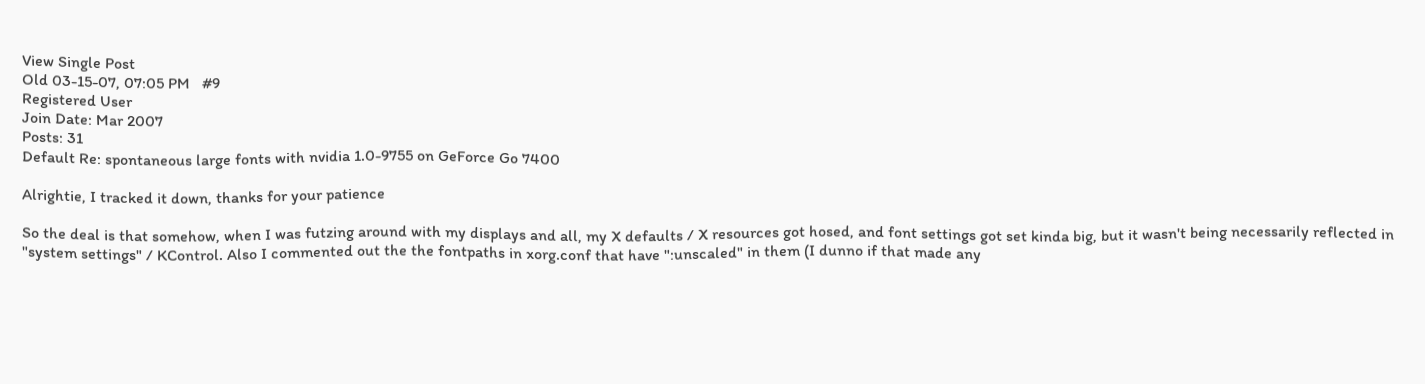View Single Post
Old 03-15-07, 07:05 PM   #9
Registered User
Join Date: Mar 2007
Posts: 31
Default Re: spontaneous large fonts with nvidia 1.0-9755 on GeForce Go 7400

Alrightie, I tracked it down, thanks for your patience

So the deal is that somehow, when I was futzing around with my displays and all, my X defaults / X resources got hosed, and font settings got set kinda big, but it wasn't being necessarily reflected in "system settings" / KControl. Also I commented out the the fontpaths in xorg.conf that have ":unscaled" in them (I dunno if that made any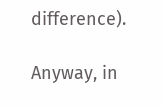difference).

Anyway, in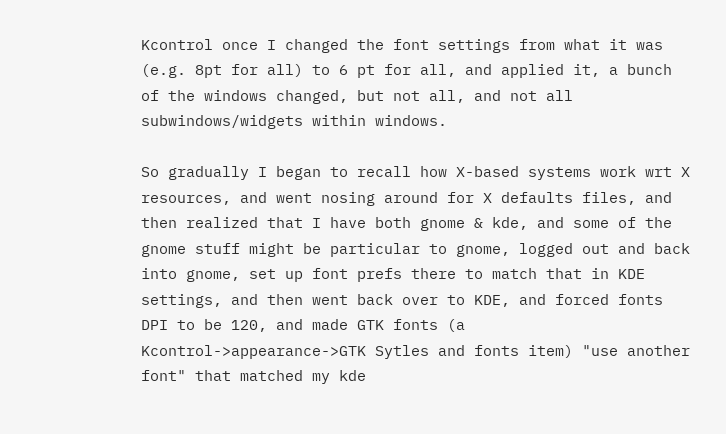Kcontrol once I changed the font settings from what it was (e.g. 8pt for all) to 6 pt for all, and applied it, a bunch of the windows changed, but not all, and not all subwindows/widgets within windows.

So gradually I began to recall how X-based systems work wrt X resources, and went nosing around for X defaults files, and then realized that I have both gnome & kde, and some of the gnome stuff might be particular to gnome, logged out and back into gnome, set up font prefs there to match that in KDE settings, and then went back over to KDE, and forced fonts DPI to be 120, and made GTK fonts (a Kcontrol->appearance->GTK Sytles and fonts item) "use another font" that matched my kde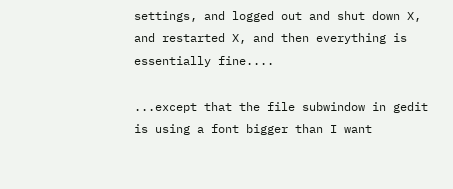settings, and logged out and shut down X, and restarted X, and then everything is essentially fine....

...except that the file subwindow in gedit is using a font bigger than I want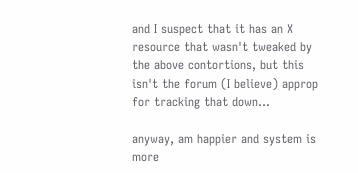and I suspect that it has an X resource that wasn't tweaked by the above contortions, but this isn't the forum (I believe) approp for tracking that down...

anyway, am happier and system is more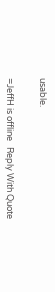usable.


=JeffH is offline   Reply With Quote